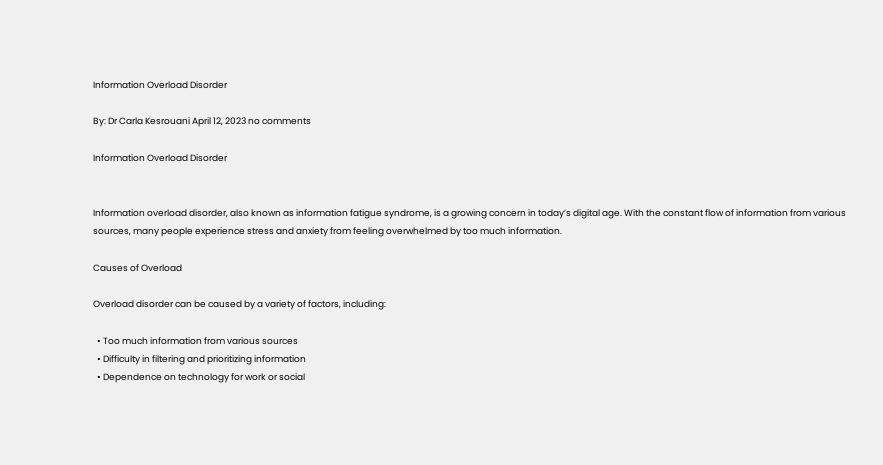Information Overload Disorder

By: Dr Carla Kesrouani April 12, 2023 no comments

Information Overload Disorder


Information overload disorder, also known as information fatigue syndrome, is a growing concern in today’s digital age. With the constant flow of information from various sources, many people experience stress and anxiety from feeling overwhelmed by too much information.

Causes of Overload

Overload disorder can be caused by a variety of factors, including:

  • Too much information from various sources
  • Difficulty in filtering and prioritizing information
  • Dependence on technology for work or social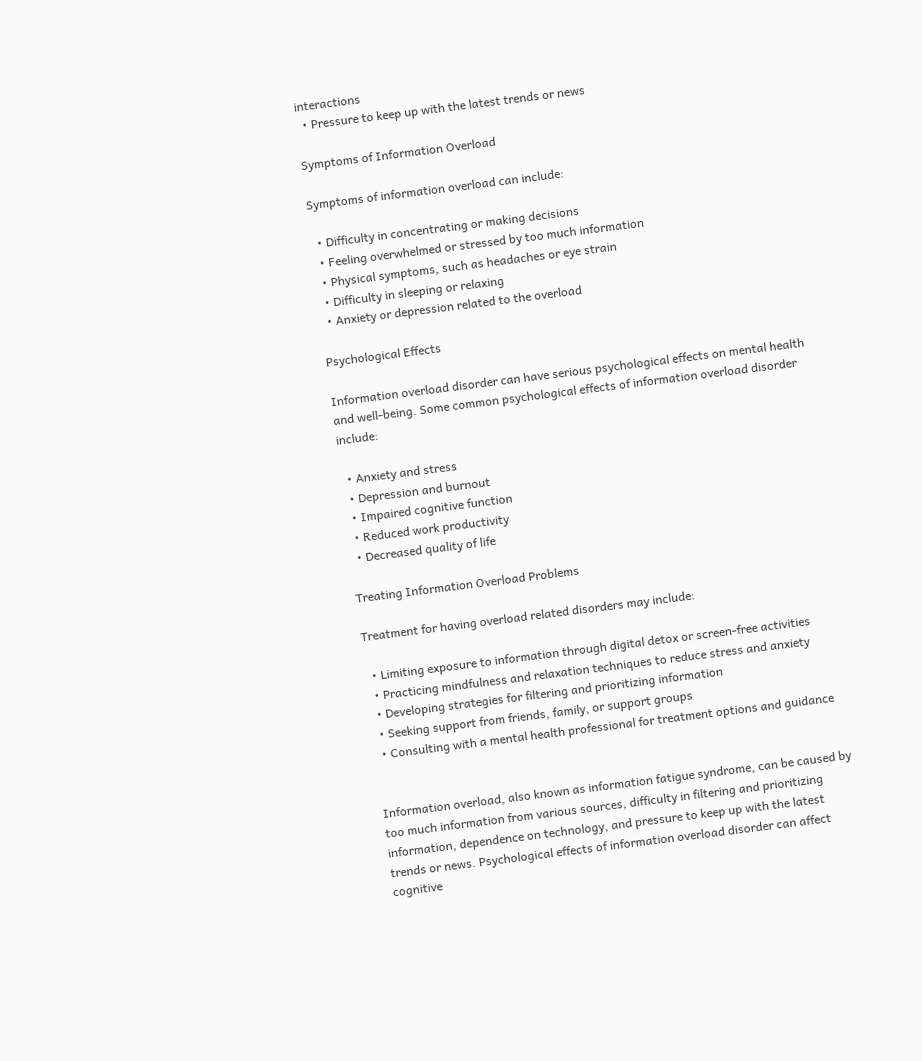interactions
  • Pressure to keep up with the latest trends or news

Symptoms of Information Overload

Symptoms of information overload can include:

  • Difficulty in concentrating or making decisions
  • Feeling overwhelmed or stressed by too much information
  • Physical symptoms, such as headaches or eye strain
  • Difficulty in sleeping or relaxing
  • Anxiety or depression related to the overload

Psychological Effects

Information overload disorder can have serious psychological effects on mental health and well-being. Some common psychological effects of information overload disorder include:

  • Anxiety and stress
  • Depression and burnout
  • Impaired cognitive function
  • Reduced work productivity
  • Decreased quality of life

Treating Information Overload Problems

Treatment for having overload related disorders may include:

  • Limiting exposure to information through digital detox or screen-free activities
  • Practicing mindfulness and relaxation techniques to reduce stress and anxiety
  • Developing strategies for filtering and prioritizing information
  • Seeking support from friends, family, or support groups
  • Consulting with a mental health professional for treatment options and guidance


Information overload, also known as information fatigue syndrome, can be caused by too much information from various sources, difficulty in filtering and prioritizing information, dependence on technology, and pressure to keep up with the latest trends or news. Psychological effects of information overload disorder can affect cognitive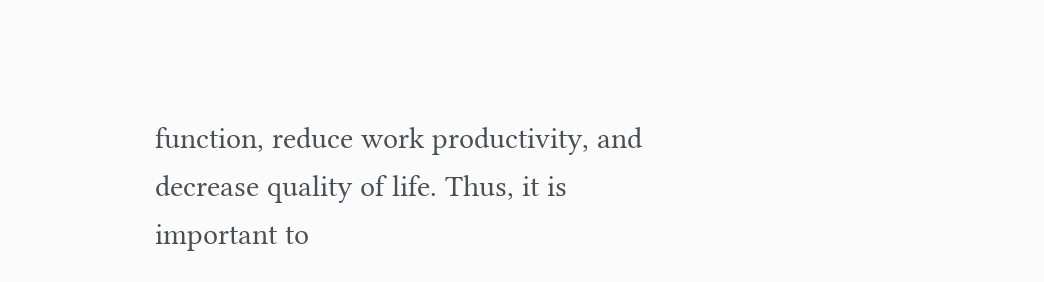function, reduce work productivity, and decrease quality of life. Thus, it is important to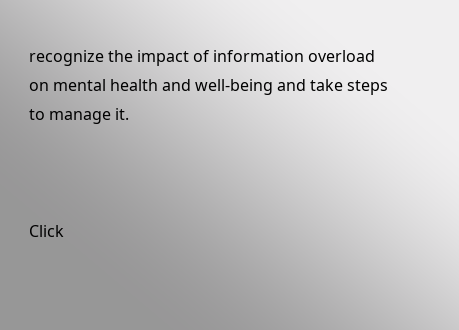recognize the impact of information overload on mental health and well-being and take steps to manage it.



Click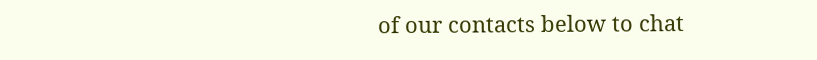of our contacts below to chat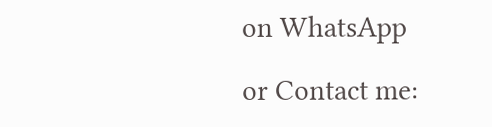on WhatsApp

or Contact me: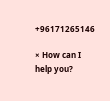+96171265146

× How can I help you?